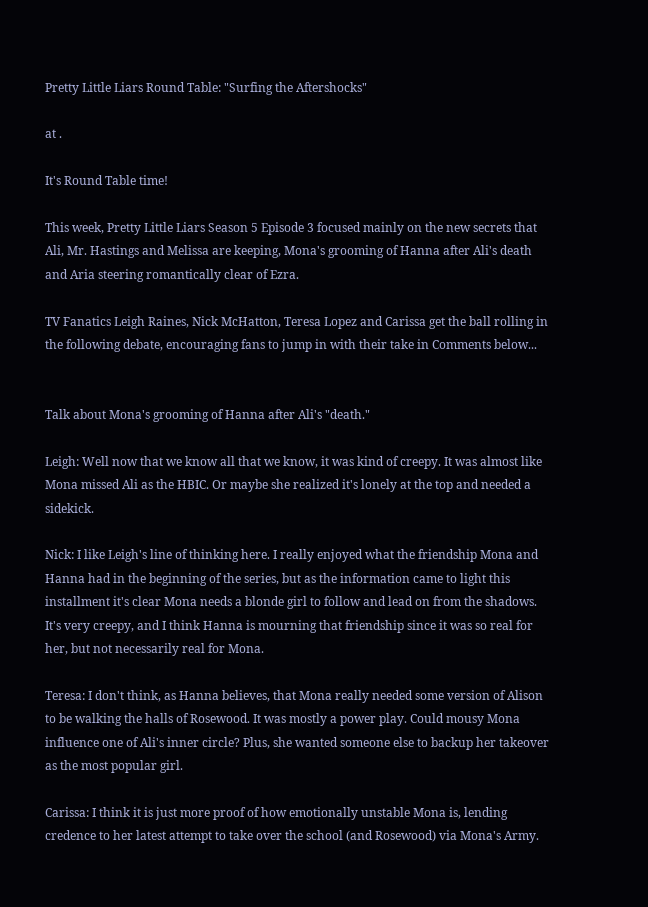Pretty Little Liars Round Table: "Surfing the Aftershocks"

at .

It's Round Table time!

This week, Pretty Little Liars Season 5 Episode 3 focused mainly on the new secrets that Ali, Mr. Hastings and Melissa are keeping, Mona's grooming of Hanna after Ali's death and Aria steering romantically clear of Ezra.

TV Fanatics Leigh Raines, Nick McHatton, Teresa Lopez and Carissa get the ball rolling in the following debate, encouraging fans to jump in with their take in Comments below...


Talk about Mona's grooming of Hanna after Ali's "death."

Leigh: Well now that we know all that we know, it was kind of creepy. It was almost like Mona missed Ali as the HBIC. Or maybe she realized it's lonely at the top and needed a sidekick.

Nick: I like Leigh's line of thinking here. I really enjoyed what the friendship Mona and Hanna had in the beginning of the series, but as the information came to light this installment it's clear Mona needs a blonde girl to follow and lead on from the shadows. It's very creepy, and I think Hanna is mourning that friendship since it was so real for her, but not necessarily real for Mona.

Teresa: I don't think, as Hanna believes, that Mona really needed some version of Alison to be walking the halls of Rosewood. It was mostly a power play. Could mousy Mona influence one of Ali's inner circle? Plus, she wanted someone else to backup her takeover as the most popular girl.

Carissa: I think it is just more proof of how emotionally unstable Mona is, lending credence to her latest attempt to take over the school (and Rosewood) via Mona's Army.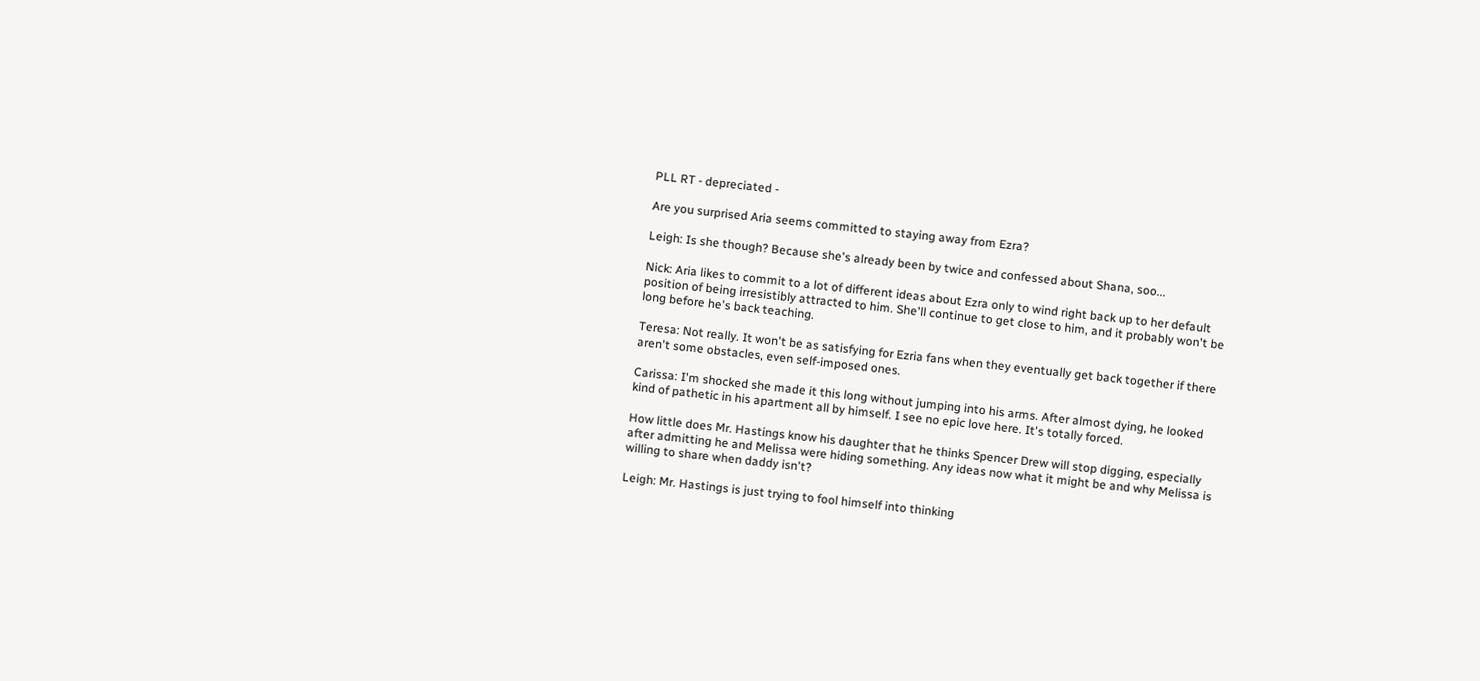PLL RT - depreciated -

Are you surprised Aria seems committed to staying away from Ezra?

Leigh: Is she though? Because she's already been by twice and confessed about Shana, soo...

Nick: Aria likes to commit to a lot of different ideas about Ezra only to wind right back up to her default position of being irresistibly attracted to him. She'll continue to get close to him, and it probably won't be long before he's back teaching.

Teresa: Not really. It won't be as satisfying for Ezria fans when they eventually get back together if there aren't some obstacles, even self-imposed ones.

Carissa: I'm shocked she made it this long without jumping into his arms. After almost dying, he looked kind of pathetic in his apartment all by himself. I see no epic love here. It's totally forced.

How little does Mr. Hastings know his daughter that he thinks Spencer Drew will stop digging, especially after admitting he and Melissa were hiding something. Any ideas now what it might be and why Melissa is willing to share when daddy isn't?

Leigh: Mr. Hastings is just trying to fool himself into thinking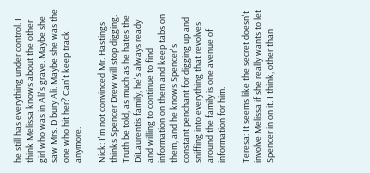he still has everything under control. I think Melissa knows about the other girl who was in Ali's grave. Maybe she saw Mrs. D bury Ali. Maybe she was the one who hit her? Can't keep track anymore.

Nick: I'm not convinced Mr. Hastings thinks Spencer Drew will stop digging. Truth be told, as much as he hates the DiLaurentis family, he's always ready and willing to continue to find information on them and keep tabs on them, and he knows Spencer's constant penchant for digging up and sniffing into everything that revolves around the family is one avenue of information for him.

Teresa: It seems like the secret doesn't involve Melissa if she really wants to let Spencer in on it. I think, other than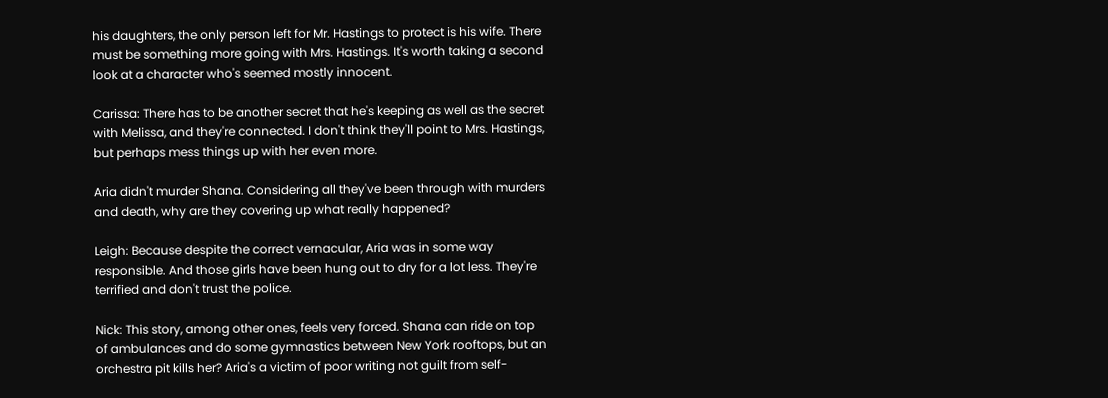his daughters, the only person left for Mr. Hastings to protect is his wife. There must be something more going with Mrs. Hastings. It's worth taking a second look at a character who's seemed mostly innocent.

Carissa: There has to be another secret that he's keeping as well as the secret with Melissa, and they're connected. I don't think they'll point to Mrs. Hastings, but perhaps mess things up with her even more.

Aria didn't murder Shana. Considering all they've been through with murders and death, why are they covering up what really happened?

Leigh: Because despite the correct vernacular, Aria was in some way responsible. And those girls have been hung out to dry for a lot less. They're terrified and don't trust the police.

Nick: This story, among other ones, feels very forced. Shana can ride on top of ambulances and do some gymnastics between New York rooftops, but an orchestra pit kills her? Aria's a victim of poor writing not guilt from self-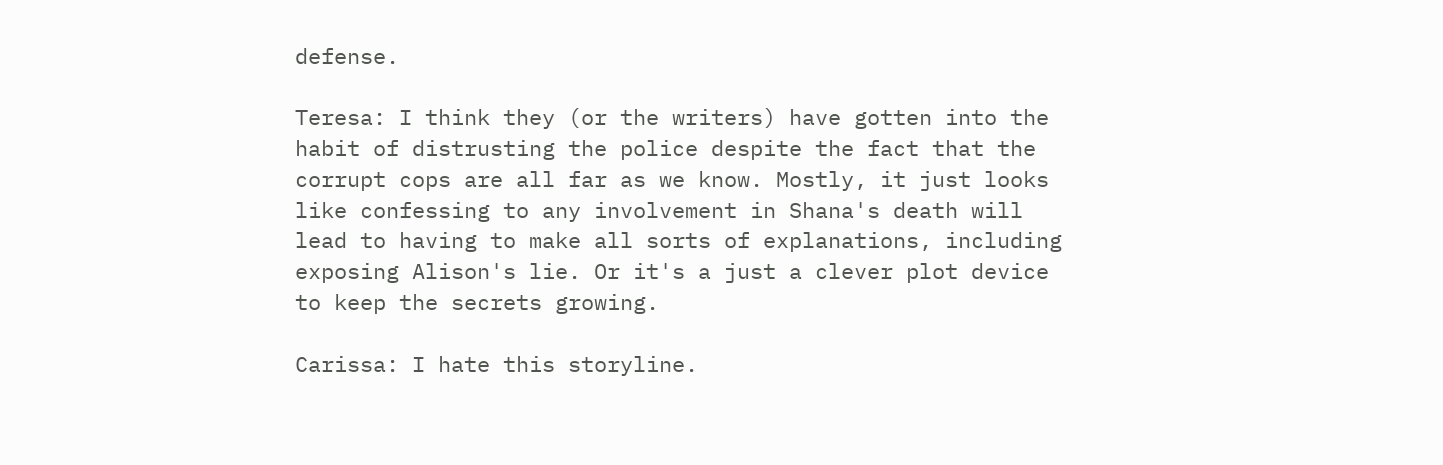defense.

Teresa: I think they (or the writers) have gotten into the habit of distrusting the police despite the fact that the corrupt cops are all far as we know. Mostly, it just looks like confessing to any involvement in Shana's death will lead to having to make all sorts of explanations, including exposing Alison's lie. Or it's a just a clever plot device to keep the secrets growing.

Carissa: I hate this storyline.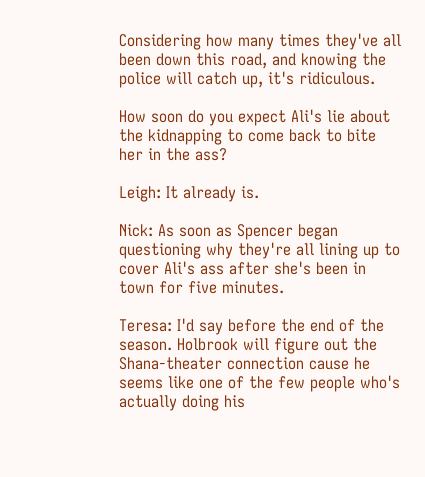Considering how many times they've all been down this road, and knowing the police will catch up, it's ridiculous.

How soon do you expect Ali's lie about the kidnapping to come back to bite her in the ass?

Leigh: It already is.

Nick: As soon as Spencer began questioning why they're all lining up to cover Ali's ass after she's been in town for five minutes.

Teresa: I'd say before the end of the season. Holbrook will figure out the Shana-theater connection cause he seems like one of the few people who's actually doing his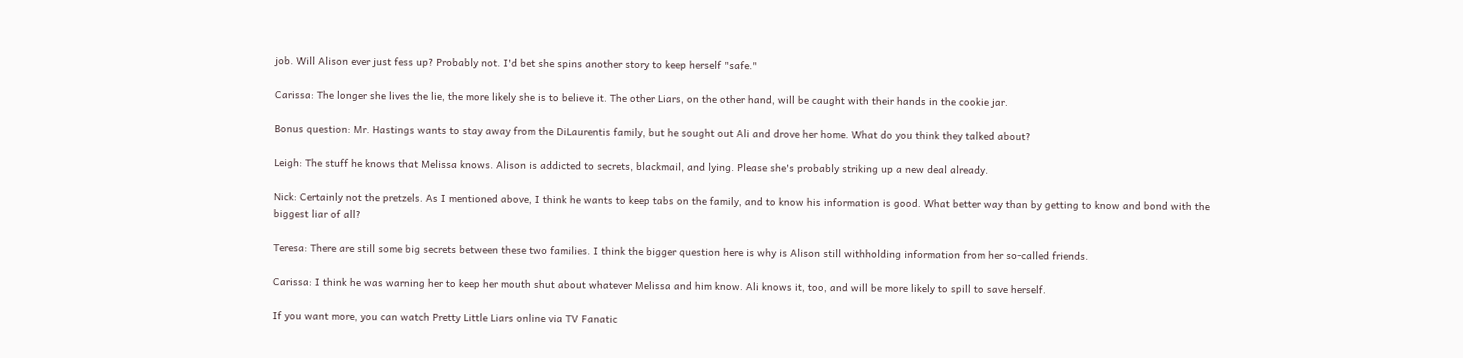job. Will Alison ever just fess up? Probably not. I'd bet she spins another story to keep herself "safe."

Carissa: The longer she lives the lie, the more likely she is to believe it. The other Liars, on the other hand, will be caught with their hands in the cookie jar.

Bonus question: Mr. Hastings wants to stay away from the DiLaurentis family, but he sought out Ali and drove her home. What do you think they talked about?

Leigh: The stuff he knows that Melissa knows. Alison is addicted to secrets, blackmail, and lying. Please she's probably striking up a new deal already.

Nick: Certainly not the pretzels. As I mentioned above, I think he wants to keep tabs on the family, and to know his information is good. What better way than by getting to know and bond with the biggest liar of all?

Teresa: There are still some big secrets between these two families. I think the bigger question here is why is Alison still withholding information from her so-called friends.

Carissa: I think he was warning her to keep her mouth shut about whatever Melissa and him know. Ali knows it, too, and will be more likely to spill to save herself.

If you want more, you can watch Pretty Little Liars online via TV Fanatic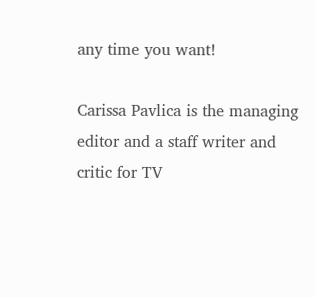any time you want!

Carissa Pavlica is the managing editor and a staff writer and critic for TV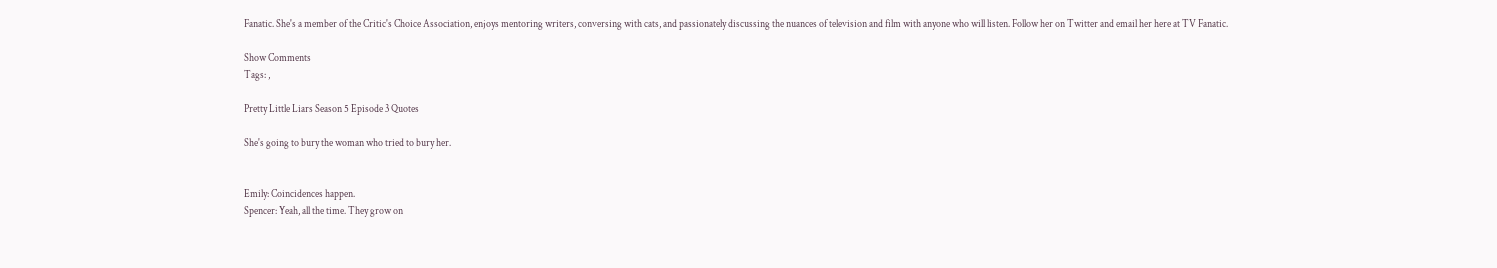Fanatic. She's a member of the Critic's Choice Association, enjoys mentoring writers, conversing with cats, and passionately discussing the nuances of television and film with anyone who will listen. Follow her on Twitter and email her here at TV Fanatic.

Show Comments
Tags: ,

Pretty Little Liars Season 5 Episode 3 Quotes

She's going to bury the woman who tried to bury her.


Emily: Coincidences happen.
Spencer: Yeah, all the time. They grow on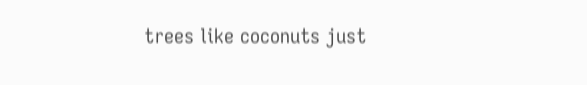trees like coconuts just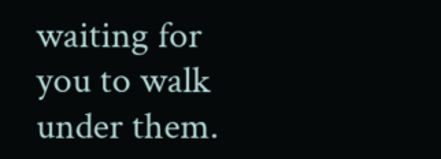waiting for you to walk under them.